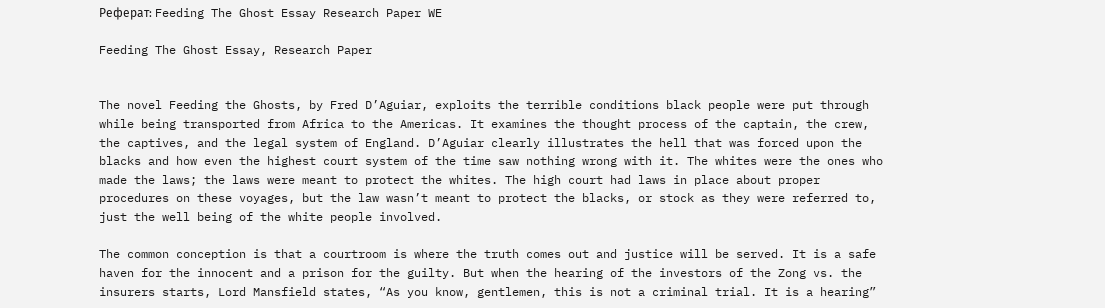Реферат: Feeding The Ghost Essay Research Paper WE

Feeding The Ghost Essay, Research Paper


The novel Feeding the Ghosts, by Fred D’Aguiar, exploits the terrible conditions black people were put through while being transported from Africa to the Americas. It examines the thought process of the captain, the crew, the captives, and the legal system of England. D’Aguiar clearly illustrates the hell that was forced upon the blacks and how even the highest court system of the time saw nothing wrong with it. The whites were the ones who made the laws; the laws were meant to protect the whites. The high court had laws in place about proper procedures on these voyages, but the law wasn’t meant to protect the blacks, or stock as they were referred to, just the well being of the white people involved.

The common conception is that a courtroom is where the truth comes out and justice will be served. It is a safe haven for the innocent and a prison for the guilty. But when the hearing of the investors of the Zong vs. the insurers starts, Lord Mansfield states, “As you know, gentlemen, this is not a criminal trial. It is a hearing”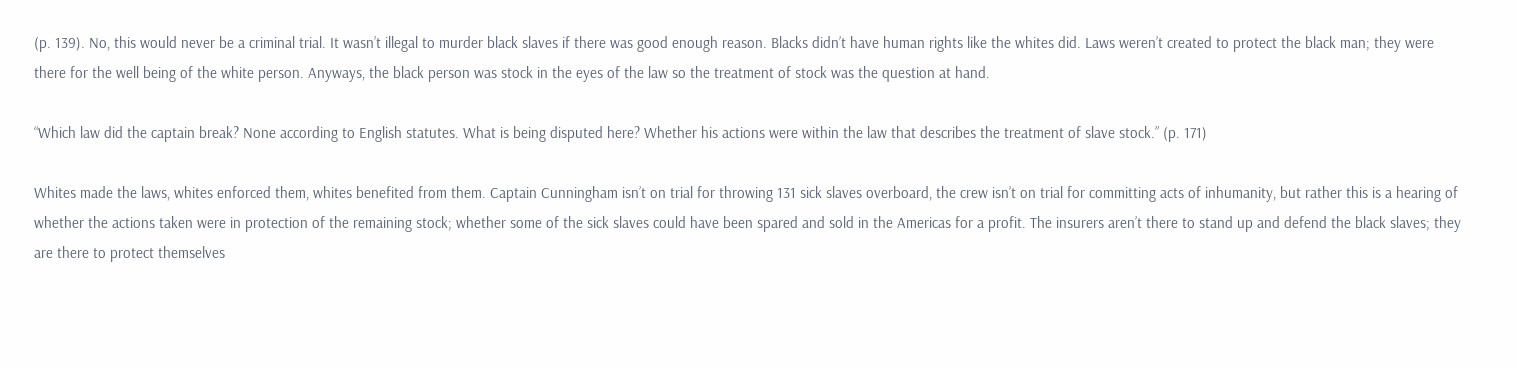(p. 139). No, this would never be a criminal trial. It wasn’t illegal to murder black slaves if there was good enough reason. Blacks didn’t have human rights like the whites did. Laws weren’t created to protect the black man; they were there for the well being of the white person. Anyways, the black person was stock in the eyes of the law so the treatment of stock was the question at hand.

“Which law did the captain break? None according to English statutes. What is being disputed here? Whether his actions were within the law that describes the treatment of slave stock.” (p. 171)

Whites made the laws, whites enforced them, whites benefited from them. Captain Cunningham isn’t on trial for throwing 131 sick slaves overboard, the crew isn’t on trial for committing acts of inhumanity, but rather this is a hearing of whether the actions taken were in protection of the remaining stock; whether some of the sick slaves could have been spared and sold in the Americas for a profit. The insurers aren’t there to stand up and defend the black slaves; they are there to protect themselves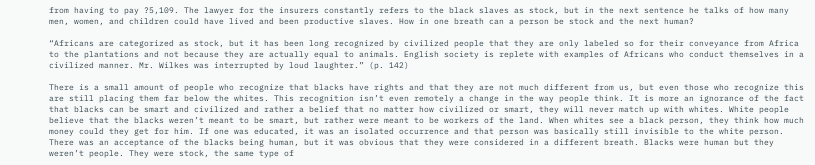from having to pay ?5,109. The lawyer for the insurers constantly refers to the black slaves as stock, but in the next sentence he talks of how many men, women, and children could have lived and been productive slaves. How in one breath can a person be stock and the next human?

“Africans are categorized as stock, but it has been long recognized by civilized people that they are only labeled so for their conveyance from Africa to the plantations and not because they are actually equal to animals. English society is replete with examples of Africans who conduct themselves in a civilized manner. Mr. Wilkes was interrupted by loud laughter.” (p. 142)

There is a small amount of people who recognize that blacks have rights and that they are not much different from us, but even those who recognize this are still placing them far below the whites. This recognition isn’t even remotely a change in the way people think. It is more an ignorance of the fact that blacks can be smart and civilized and rather a belief that no matter how civilized or smart, they will never match up with whites. White people believe that the blacks weren’t meant to be smart, but rather were meant to be workers of the land. When whites see a black person, they think how much money could they get for him. If one was educated, it was an isolated occurrence and that person was basically still invisible to the white person. There was an acceptance of the blacks being human, but it was obvious that they were considered in a different breath. Blacks were human but they weren’t people. They were stock, the same type of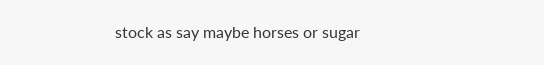stock as say maybe horses or sugar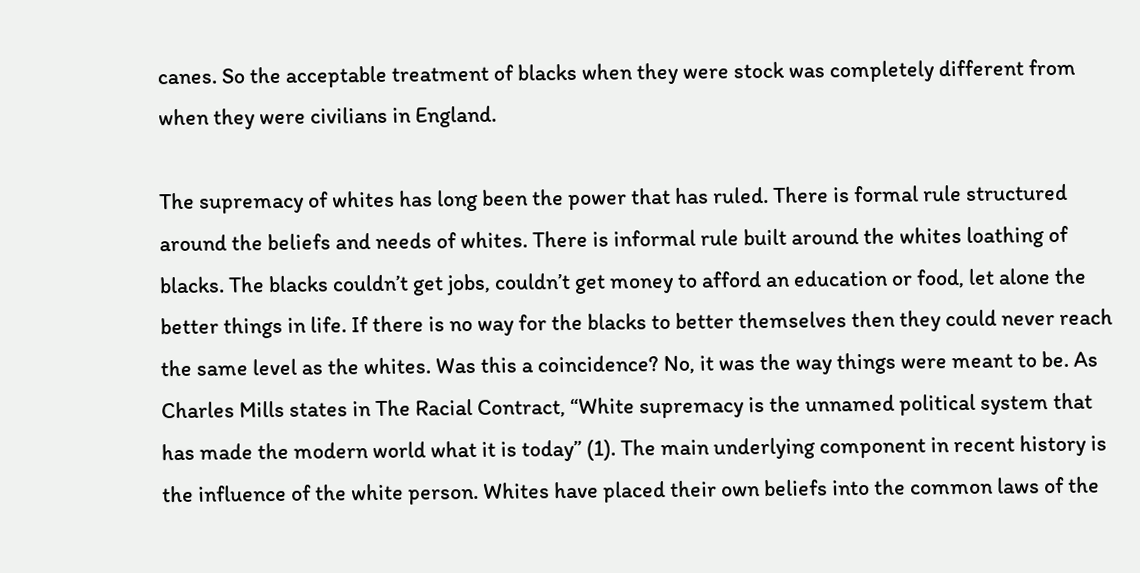canes. So the acceptable treatment of blacks when they were stock was completely different from when they were civilians in England.

The supremacy of whites has long been the power that has ruled. There is formal rule structured around the beliefs and needs of whites. There is informal rule built around the whites loathing of blacks. The blacks couldn’t get jobs, couldn’t get money to afford an education or food, let alone the better things in life. If there is no way for the blacks to better themselves then they could never reach the same level as the whites. Was this a coincidence? No, it was the way things were meant to be. As Charles Mills states in The Racial Contract, “White supremacy is the unnamed political system that has made the modern world what it is today” (1). The main underlying component in recent history is the influence of the white person. Whites have placed their own beliefs into the common laws of the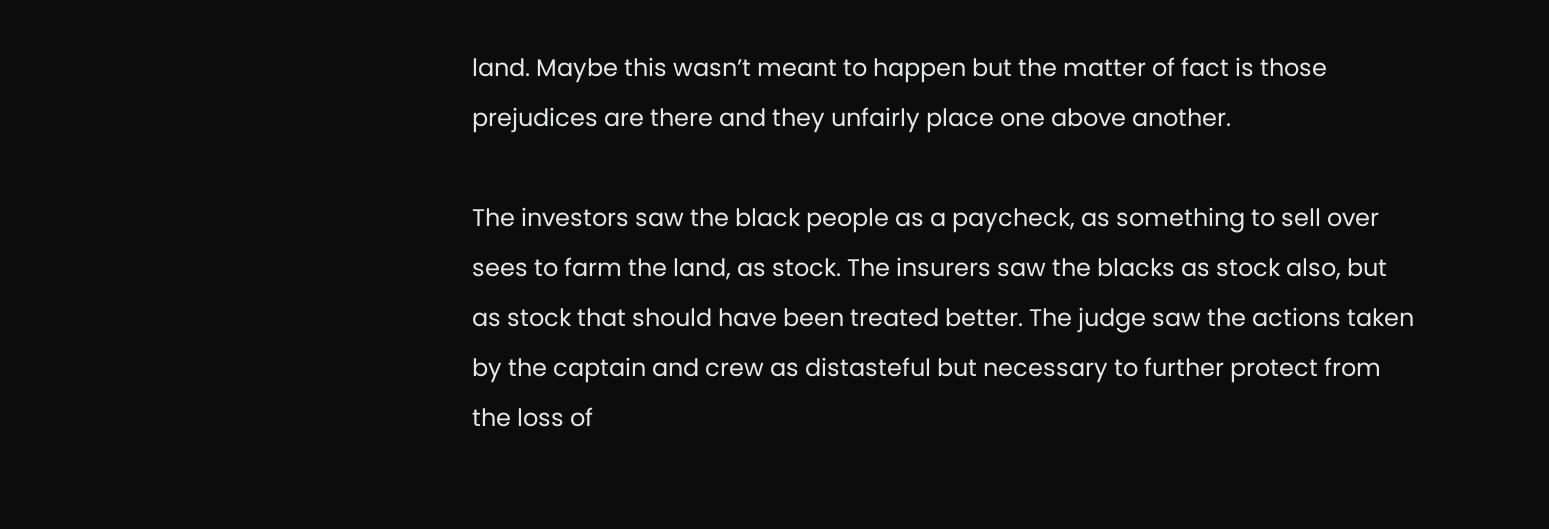land. Maybe this wasn’t meant to happen but the matter of fact is those prejudices are there and they unfairly place one above another.

The investors saw the black people as a paycheck, as something to sell over sees to farm the land, as stock. The insurers saw the blacks as stock also, but as stock that should have been treated better. The judge saw the actions taken by the captain and crew as distasteful but necessary to further protect from the loss of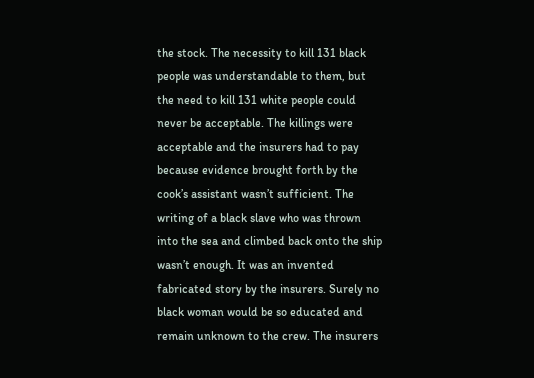the stock. The necessity to kill 131 black people was understandable to them, but the need to kill 131 white people could never be acceptable. The killings were acceptable and the insurers had to pay because evidence brought forth by the cook’s assistant wasn’t sufficient. The writing of a black slave who was thrown into the sea and climbed back onto the ship wasn’t enough. It was an invented fabricated story by the insurers. Surely no black woman would be so educated and remain unknown to the crew. The insurers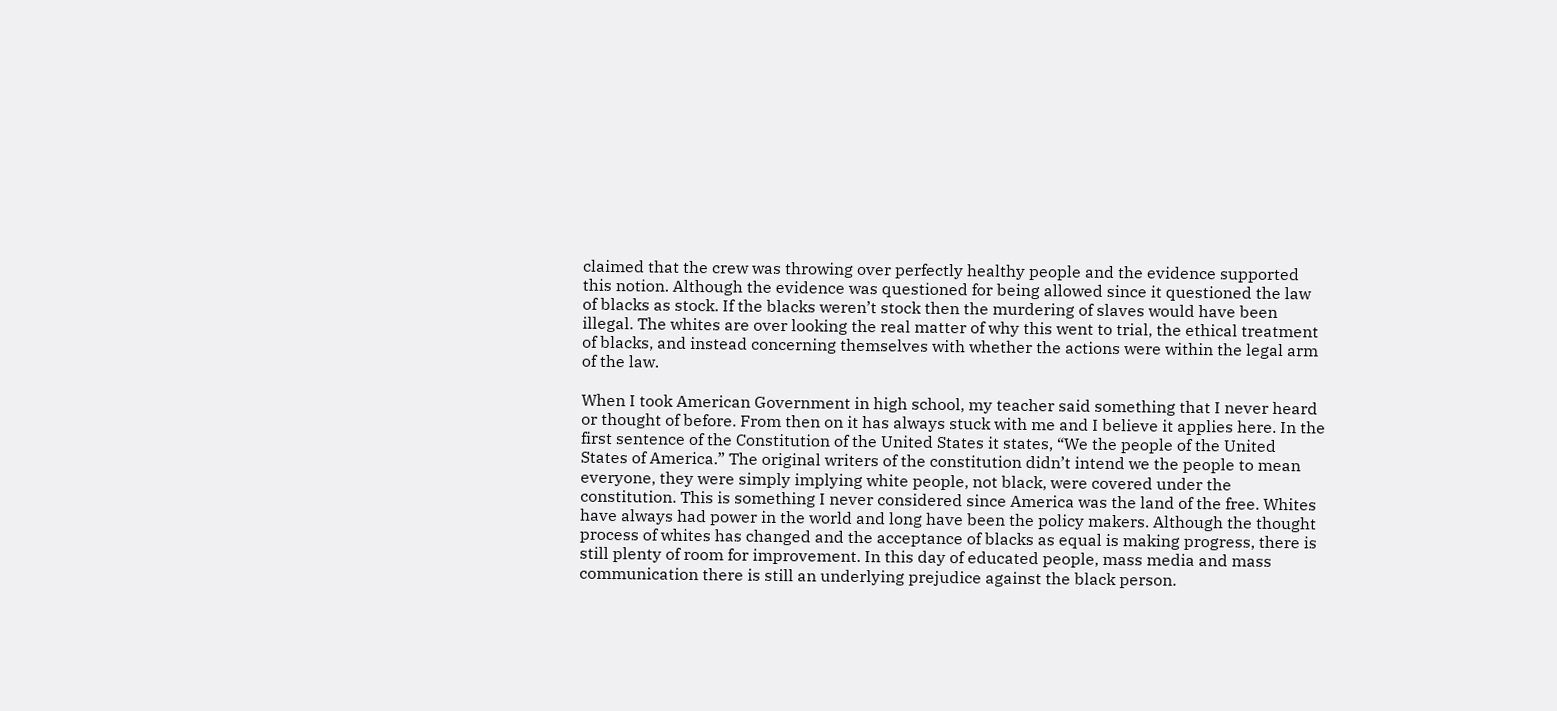claimed that the crew was throwing over perfectly healthy people and the evidence supported this notion. Although the evidence was questioned for being allowed since it questioned the law of blacks as stock. If the blacks weren’t stock then the murdering of slaves would have been illegal. The whites are over looking the real matter of why this went to trial, the ethical treatment of blacks, and instead concerning themselves with whether the actions were within the legal arm of the law.

When I took American Government in high school, my teacher said something that I never heard or thought of before. From then on it has always stuck with me and I believe it applies here. In the first sentence of the Constitution of the United States it states, “We the people of the United States of America.” The original writers of the constitution didn’t intend we the people to mean everyone, they were simply implying white people, not black, were covered under the constitution. This is something I never considered since America was the land of the free. Whites have always had power in the world and long have been the policy makers. Although the thought process of whites has changed and the acceptance of blacks as equal is making progress, there is still plenty of room for improvement. In this day of educated people, mass media and mass communication there is still an underlying prejudice against the black person.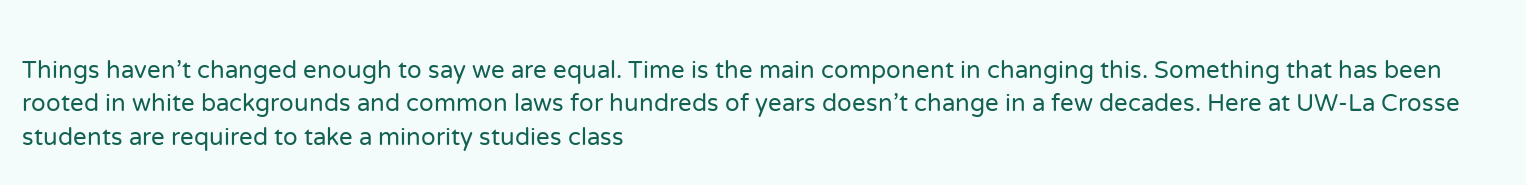Things haven’t changed enough to say we are equal. Time is the main component in changing this. Something that has been rooted in white backgrounds and common laws for hundreds of years doesn’t change in a few decades. Here at UW-La Crosse students are required to take a minority studies class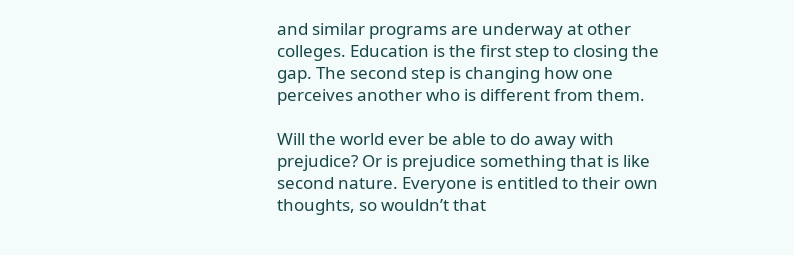and similar programs are underway at other colleges. Education is the first step to closing the gap. The second step is changing how one perceives another who is different from them.

Will the world ever be able to do away with prejudice? Or is prejudice something that is like second nature. Everyone is entitled to their own thoughts, so wouldn’t that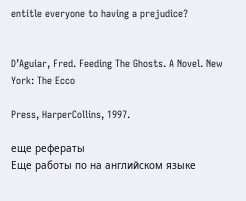entitle everyone to having a prejudice?


D’Aguiar, Fred. Feeding The Ghosts. A Novel. New York: The Ecco

Press, HarperCollins, 1997.

еще рефераты
Еще работы по на английском языке